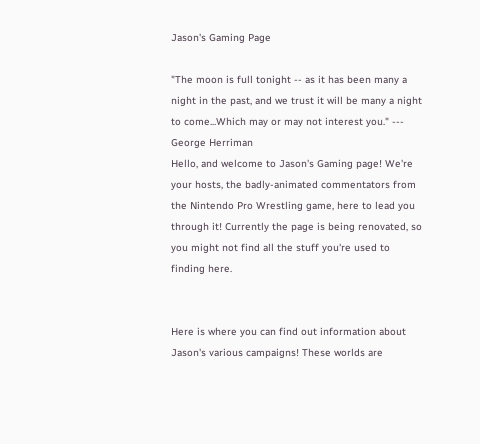Jason's Gaming Page

"The moon is full tonight -- as it has been many a night in the past, and we trust it will be many a night to come...Which may or may not interest you." --- George Herriman
Hello, and welcome to Jason's Gaming page! We're your hosts, the badly-animated commentators from the Nintendo Pro Wrestling game, here to lead you through it! Currently the page is being renovated, so you might not find all the stuff you're used to finding here.


Here is where you can find out information about Jason's various campaigns! These worlds are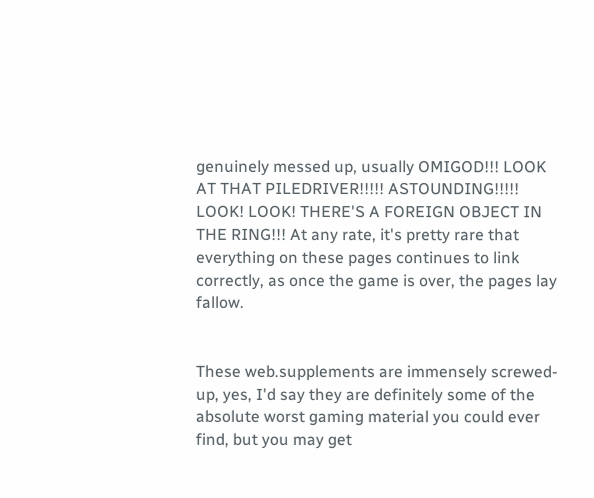genuinely messed up, usually OMIGOD!!! LOOK AT THAT PILEDRIVER!!!!! ASTOUNDING!!!!! LOOK! LOOK! THERE'S A FOREIGN OBJECT IN THE RING!!! At any rate, it's pretty rare that everything on these pages continues to link correctly, as once the game is over, the pages lay fallow.


These web.supplements are immensely screwed-up, yes, I'd say they are definitely some of the absolute worst gaming material you could ever find, but you may get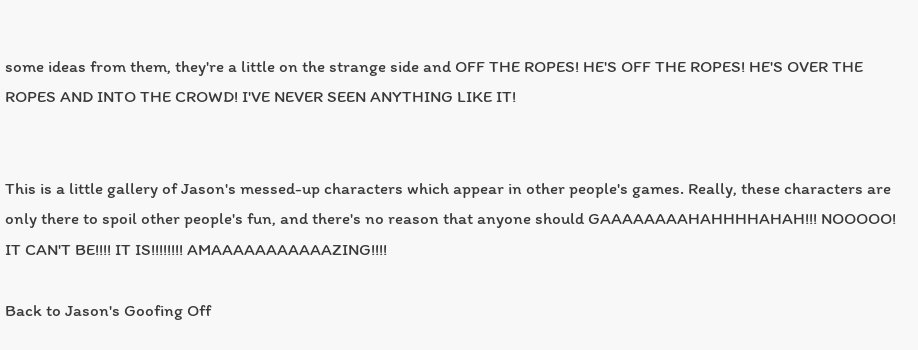some ideas from them, they're a little on the strange side and OFF THE ROPES! HE'S OFF THE ROPES! HE'S OVER THE ROPES AND INTO THE CROWD! I'VE NEVER SEEN ANYTHING LIKE IT!


This is a little gallery of Jason's messed-up characters which appear in other people's games. Really, these characters are only there to spoil other people's fun, and there's no reason that anyone should GAAAAAAAAHAHHHHAHAH!!! NOOOOO! IT CAN'T BE!!!! IT IS!!!!!!!! AMAAAAAAAAAAAZING!!!!

Back to Jason's Goofing Off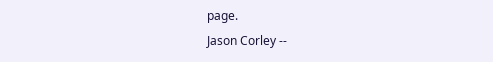page.
Jason Corley --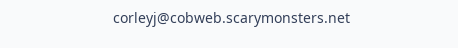corleyj@cobweb.scarymonsters.net